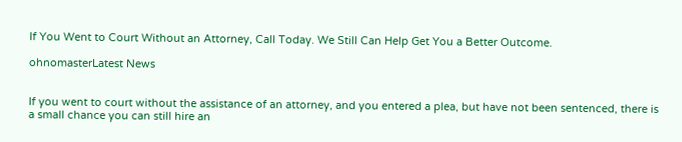If You Went to Court Without an Attorney, Call Today. We Still Can Help Get You a Better Outcome.

ohnomasterLatest News


If you went to court without the assistance of an attorney, and you entered a plea, but have not been sentenced, there is a small chance you can still hire an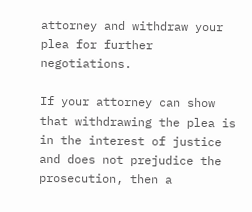attorney and withdraw your plea for further negotiations.

If your attorney can show that withdrawing the plea is in the interest of justice and does not prejudice the prosecution, then a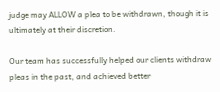judge may ALLOW a plea to be withdrawn, though it is ultimately at their discretion.

Our team has successfully helped our clients withdraw pleas in the past, and achieved better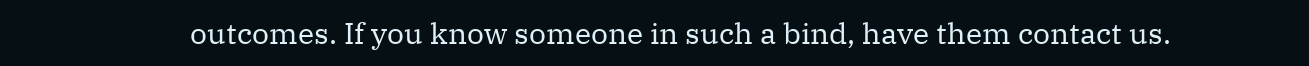outcomes. If you know someone in such a bind, have them contact us.